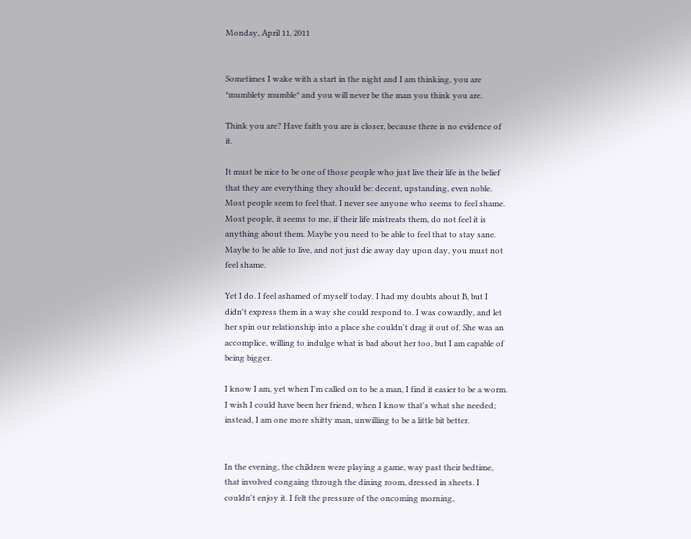Monday, April 11, 2011


Sometimes I wake with a start in the night and I am thinking, you are *mumblety mumble* and you will never be the man you think you are.

Think you are? Have faith you are is closer, because there is no evidence of it.

It must be nice to be one of those people who just live their life in the belief that they are everything they should be: decent, upstanding, even noble. Most people seem to feel that. I never see anyone who seems to feel shame. Most people, it seems to me, if their life mistreats them, do not feel it is anything about them. Maybe you need to be able to feel that to stay sane. Maybe to be able to live, and not just die away day upon day, you must not feel shame.

Yet I do. I feel ashamed of myself today. I had my doubts about B, but I didn't express them in a way she could respond to. I was cowardly, and let her spin our relationship into a place she couldn't drag it out of. She was an accomplice, willing to indulge what is bad about her too, but I am capable of being bigger.

I know I am, yet when I'm called on to be a man, I find it easier to be a worm. I wish I could have been her friend, when I know that's what she needed; instead, I am one more shitty man, unwilling to be a little bit better.


In the evening, the children were playing a game, way past their bedtime, that involved congaing through the dining room, dressed in sheets. I couldn't enjoy it. I felt the pressure of the oncoming morning,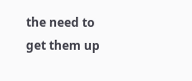the need to get them up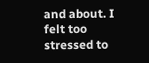and about. I felt too stressed to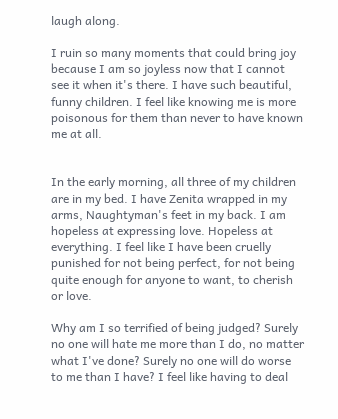laugh along.

I ruin so many moments that could bring joy because I am so joyless now that I cannot see it when it's there. I have such beautiful, funny children. I feel like knowing me is more poisonous for them than never to have known me at all.


In the early morning, all three of my children are in my bed. I have Zenita wrapped in my arms, Naughtyman's feet in my back. I am hopeless at expressing love. Hopeless at everything. I feel like I have been cruelly punished for not being perfect, for not being quite enough for anyone to want, to cherish or love.

Why am I so terrified of being judged? Surely no one will hate me more than I do, no matter what I've done? Surely no one will do worse to me than I have? I feel like having to deal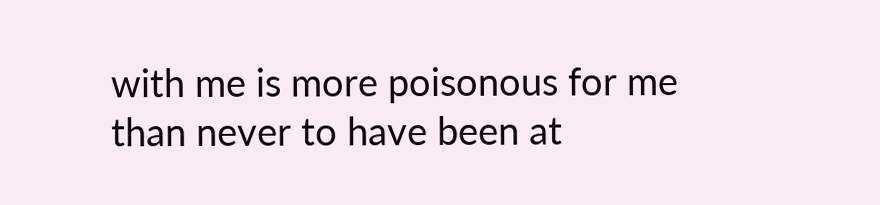with me is more poisonous for me than never to have been at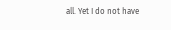all. Yet I do not have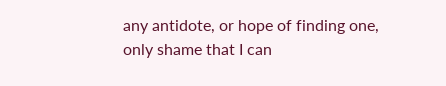any antidote, or hope of finding one, only shame that I can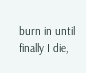burn in until finally I die,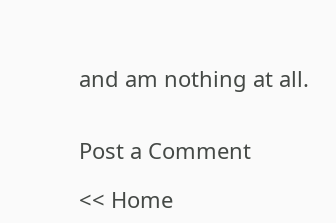and am nothing at all.


Post a Comment

<< Home